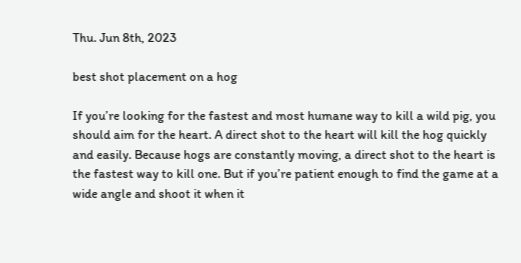Thu. Jun 8th, 2023

best shot placement on a hog

If you’re looking for the fastest and most humane way to kill a wild pig, you should aim for the heart. A direct shot to the heart will kill the hog quickly and easily. Because hogs are constantly moving, a direct shot to the heart is the fastest way to kill one. But if you’re patient enough to find the game at a wide angle and shoot it when it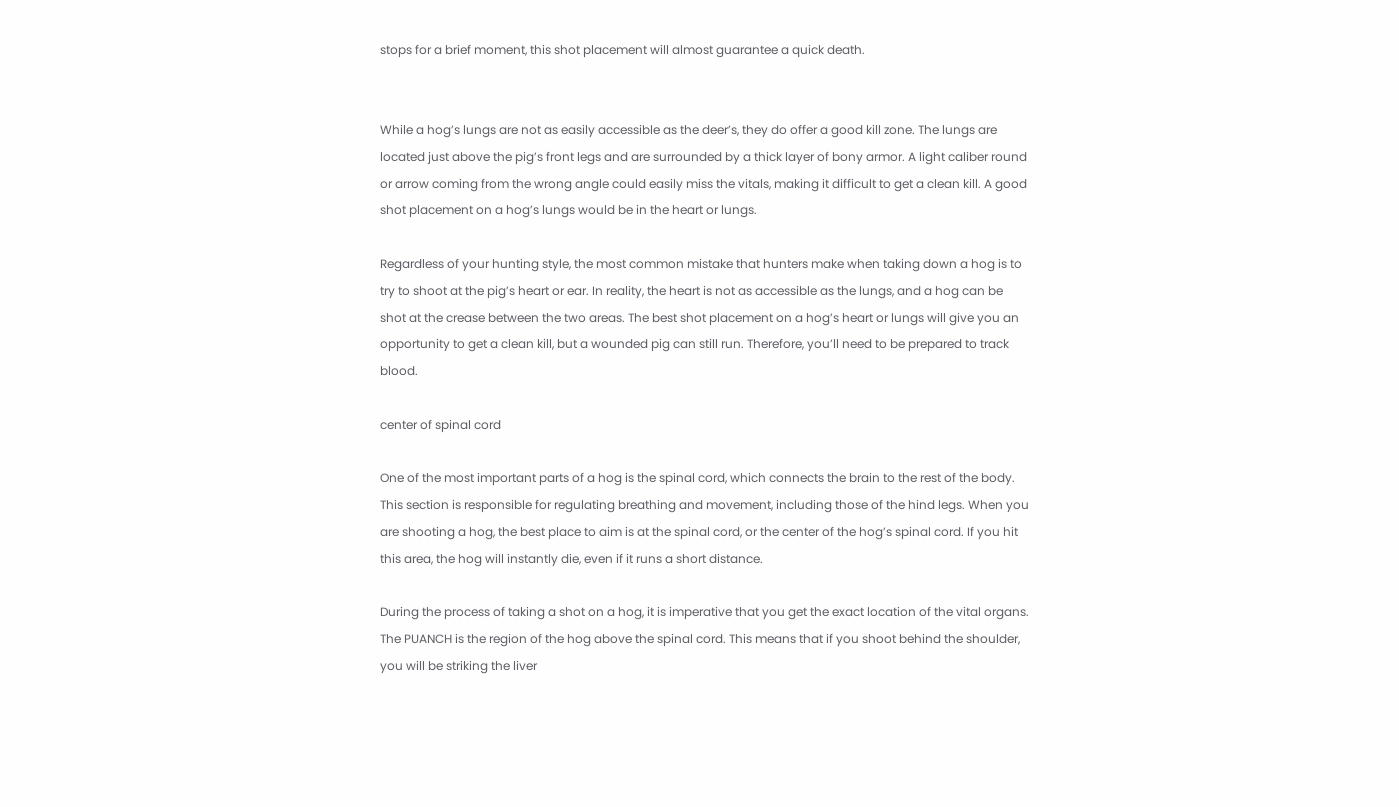stops for a brief moment, this shot placement will almost guarantee a quick death.


While a hog’s lungs are not as easily accessible as the deer’s, they do offer a good kill zone. The lungs are located just above the pig’s front legs and are surrounded by a thick layer of bony armor. A light caliber round or arrow coming from the wrong angle could easily miss the vitals, making it difficult to get a clean kill. A good shot placement on a hog’s lungs would be in the heart or lungs.

Regardless of your hunting style, the most common mistake that hunters make when taking down a hog is to try to shoot at the pig’s heart or ear. In reality, the heart is not as accessible as the lungs, and a hog can be shot at the crease between the two areas. The best shot placement on a hog’s heart or lungs will give you an opportunity to get a clean kill, but a wounded pig can still run. Therefore, you’ll need to be prepared to track blood.

center of spinal cord

One of the most important parts of a hog is the spinal cord, which connects the brain to the rest of the body. This section is responsible for regulating breathing and movement, including those of the hind legs. When you are shooting a hog, the best place to aim is at the spinal cord, or the center of the hog’s spinal cord. If you hit this area, the hog will instantly die, even if it runs a short distance.

During the process of taking a shot on a hog, it is imperative that you get the exact location of the vital organs. The PUANCH is the region of the hog above the spinal cord. This means that if you shoot behind the shoulder, you will be striking the liver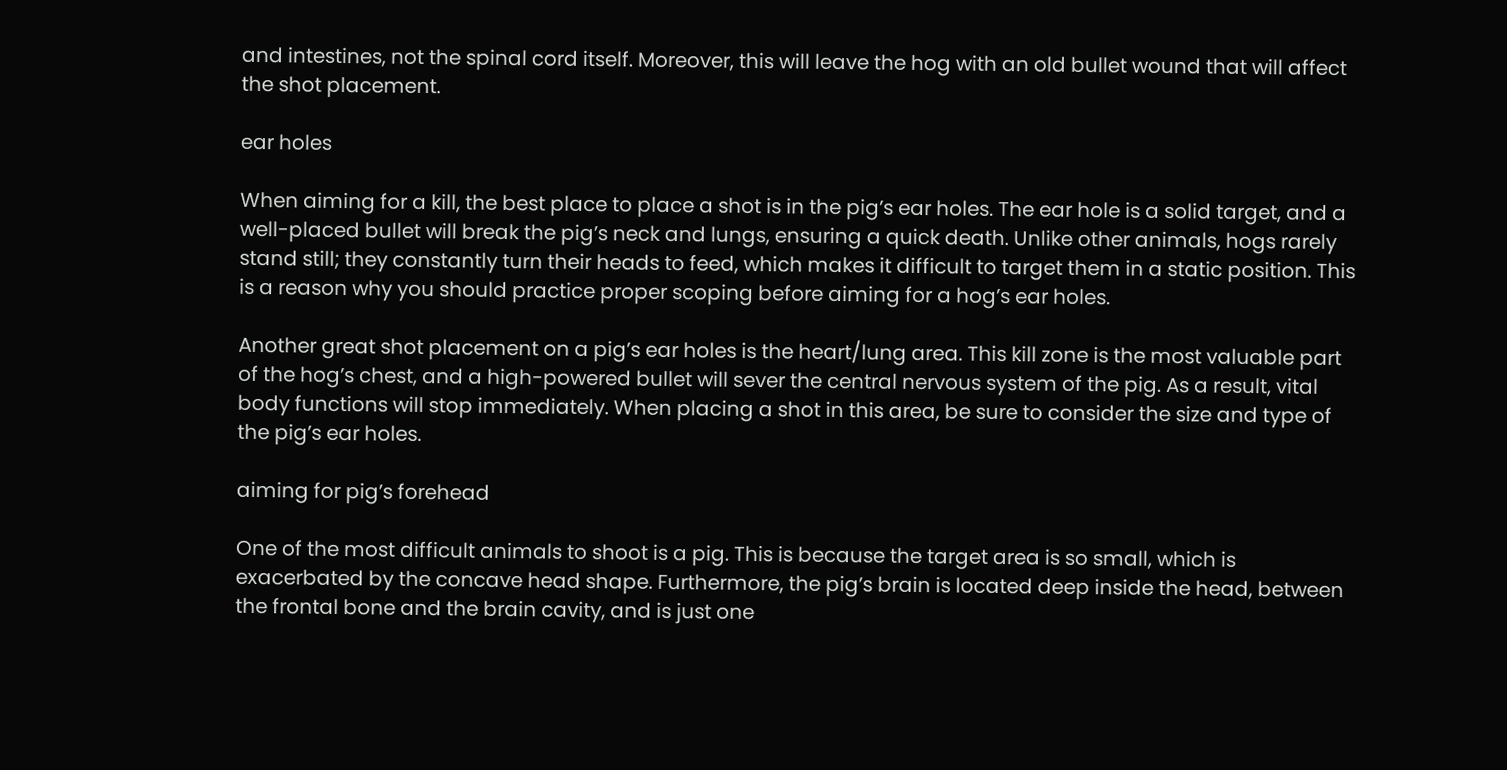and intestines, not the spinal cord itself. Moreover, this will leave the hog with an old bullet wound that will affect the shot placement.

ear holes

When aiming for a kill, the best place to place a shot is in the pig’s ear holes. The ear hole is a solid target, and a well-placed bullet will break the pig’s neck and lungs, ensuring a quick death. Unlike other animals, hogs rarely stand still; they constantly turn their heads to feed, which makes it difficult to target them in a static position. This is a reason why you should practice proper scoping before aiming for a hog’s ear holes.

Another great shot placement on a pig’s ear holes is the heart/lung area. This kill zone is the most valuable part of the hog’s chest, and a high-powered bullet will sever the central nervous system of the pig. As a result, vital body functions will stop immediately. When placing a shot in this area, be sure to consider the size and type of the pig’s ear holes.

aiming for pig’s forehead

One of the most difficult animals to shoot is a pig. This is because the target area is so small, which is exacerbated by the concave head shape. Furthermore, the pig’s brain is located deep inside the head, between the frontal bone and the brain cavity, and is just one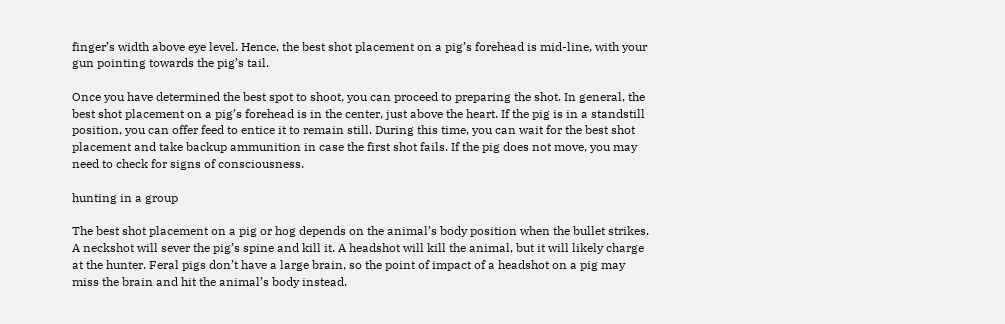finger’s width above eye level. Hence, the best shot placement on a pig’s forehead is mid-line, with your gun pointing towards the pig’s tail.

Once you have determined the best spot to shoot, you can proceed to preparing the shot. In general, the best shot placement on a pig’s forehead is in the center, just above the heart. If the pig is in a standstill position, you can offer feed to entice it to remain still. During this time, you can wait for the best shot placement and take backup ammunition in case the first shot fails. If the pig does not move, you may need to check for signs of consciousness.

hunting in a group

The best shot placement on a pig or hog depends on the animal’s body position when the bullet strikes. A neckshot will sever the pig’s spine and kill it. A headshot will kill the animal, but it will likely charge at the hunter. Feral pigs don’t have a large brain, so the point of impact of a headshot on a pig may miss the brain and hit the animal’s body instead.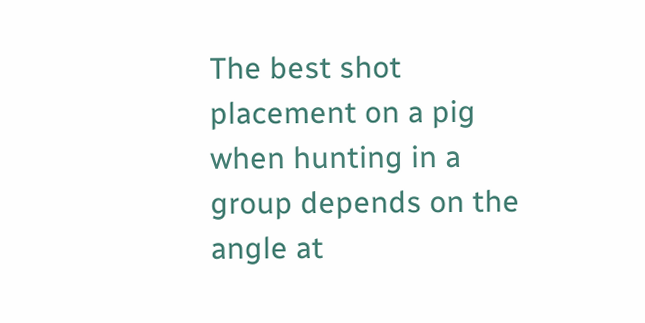The best shot placement on a pig when hunting in a group depends on the angle at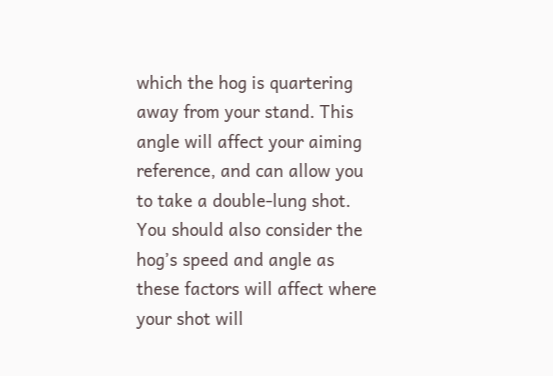which the hog is quartering away from your stand. This angle will affect your aiming reference, and can allow you to take a double-lung shot. You should also consider the hog’s speed and angle as these factors will affect where your shot will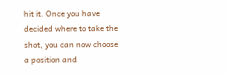hit it. Once you have decided where to take the shot, you can now choose a position and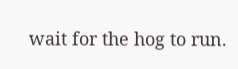wait for the hog to run.